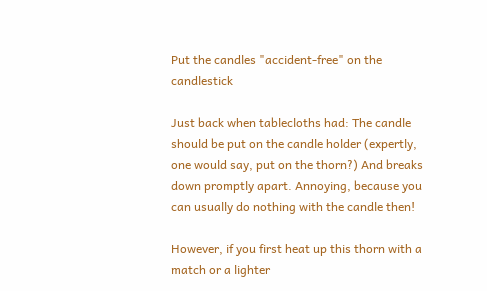Put the candles "accident-free" on the candlestick

Just back when tablecloths had: The candle should be put on the candle holder (expertly, one would say, put on the thorn?) And breaks down promptly apart. Annoying, because you can usually do nothing with the candle then!

However, if you first heat up this thorn with a match or a lighter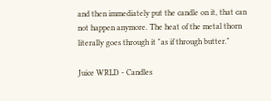and then immediately put the candle on it, that can not happen anymore. The heat of the metal thorn literally goes through it "as if through butter."

Juice WRLD - Candles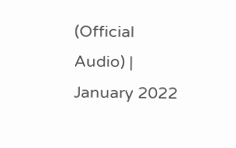(Official Audio) | January 2022